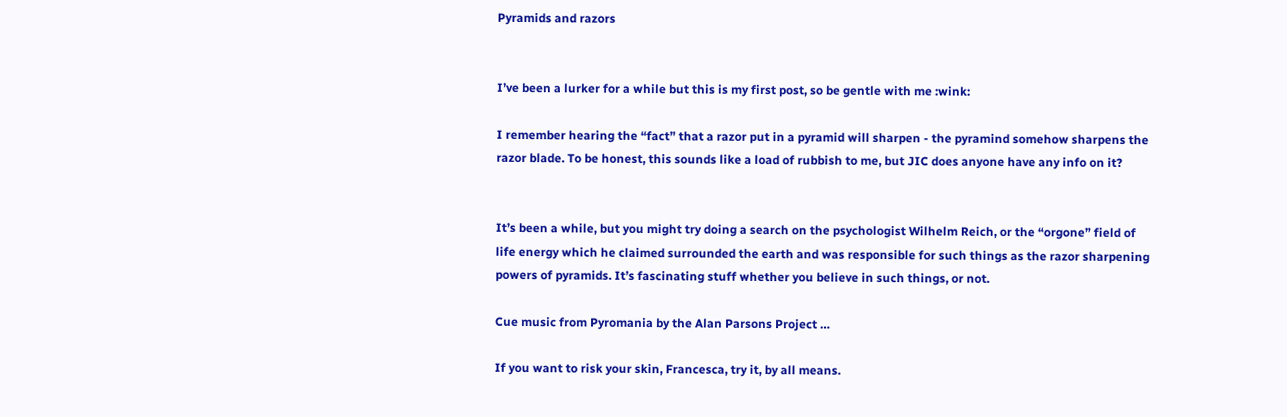Pyramids and razors


I’ve been a lurker for a while but this is my first post, so be gentle with me :wink:

I remember hearing the “fact” that a razor put in a pyramid will sharpen - the pyramind somehow sharpens the razor blade. To be honest, this sounds like a load of rubbish to me, but JIC does anyone have any info on it?


It’s been a while, but you might try doing a search on the psychologist Wilhelm Reich, or the “orgone” field of life energy which he claimed surrounded the earth and was responsible for such things as the razor sharpening powers of pyramids. It’s fascinating stuff whether you believe in such things, or not.

Cue music from Pyromania by the Alan Parsons Project …

If you want to risk your skin, Francesca, try it, by all means.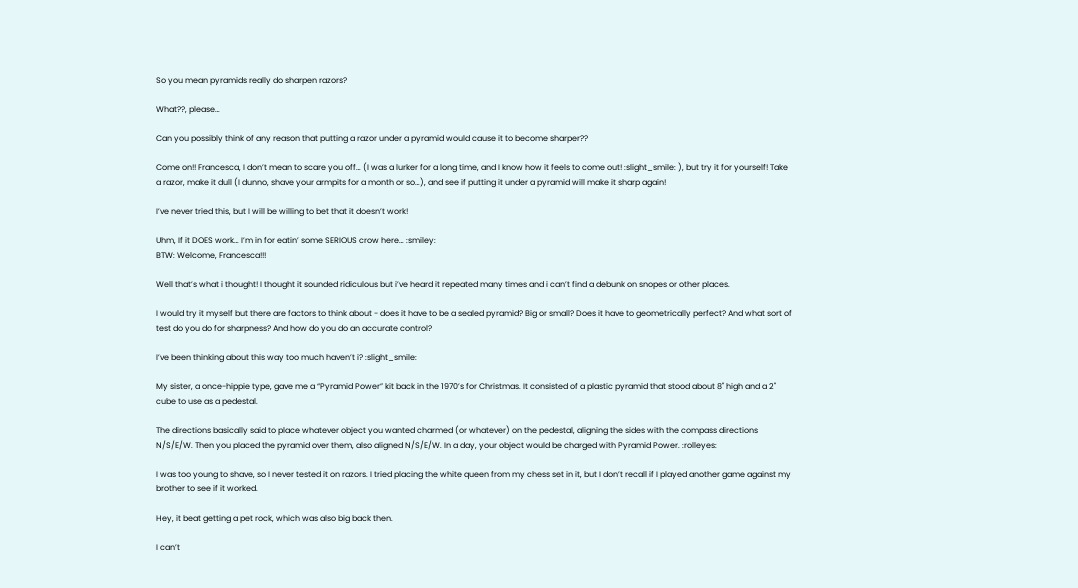So you mean pyramids really do sharpen razors?

What??, please…

Can you possibly think of any reason that putting a razor under a pyramid would cause it to become sharper??

Come on!! Francesca, I don’t mean to scare you off… (I was a lurker for a long time, and I know how it feels to come out! :slight_smile: ), but try it for yourself! Take a razor, make it dull (I dunno, shave your armpits for a month or so…), and see if putting it under a pyramid will make it sharp again!

I’ve never tried this, but I will be willing to bet that it doesn’t work!

Uhm, If it DOES work… I’m in for eatin’ some SERIOUS crow here… :smiley:
BTW: Welcome, Francesca!!!

Well that’s what i thought! I thought it sounded ridiculous but i’ve heard it repeated many times and i can’t find a debunk on snopes or other places.

I would try it myself but there are factors to think about - does it have to be a sealed pyramid? Big or small? Does it have to geometrically perfect? And what sort of test do you do for sharpness? And how do you do an accurate control?

I’ve been thinking about this way too much haven’t i? :slight_smile:

My sister, a once-hippie type, gave me a “Pyramid Power” kit back in the 1970’s for Christmas. It consisted of a plastic pyramid that stood about 8" high and a 2" cube to use as a pedestal.

The directions basically said to place whatever object you wanted charmed (or whatever) on the pedestal, aligning the sides with the compass directions N/S/E/W. Then you placed the pyramid over them, also aligned N/S/E/W. In a day, your object would be charged with Pyramid Power. :rolleyes:

I was too young to shave, so I never tested it on razors. I tried placing the white queen from my chess set in it, but I don’t recall if I played another game against my brother to see if it worked.

Hey, it beat getting a pet rock, which was also big back then.

I can’t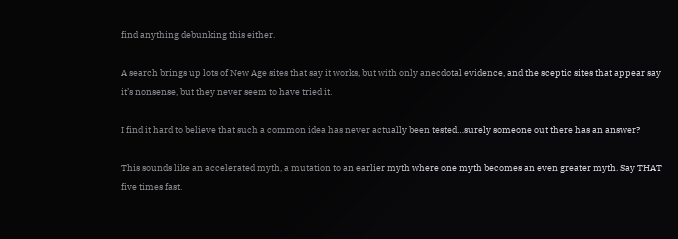find anything debunking this either.

A search brings up lots of New Age sites that say it works, but with only anecdotal evidence, and the sceptic sites that appear say it’s nonsense, but they never seem to have tried it.

I find it hard to believe that such a common idea has never actually been tested…surely someone out there has an answer?

This sounds like an accelerated myth, a mutation to an earlier myth where one myth becomes an even greater myth. Say THAT five times fast.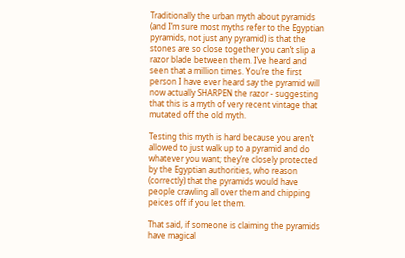Traditionally the urban myth about pyramids (and I’m sure most myths refer to the Egyptian pyramids, not just any pyramid) is that the stones are so close together you can’t slip a razor blade between them. I’ve heard and seen that a million times. You’re the first person I have ever heard say the pyramid will now actually SHARPEN the razor - suggesting that this is a myth of very recent vintage that mutated off the old myth.

Testing this myth is hard because you aren’t allowed to just walk up to a pyramid and do whatever you want; they’re closely protected by the Egyptian authorities, who reason (correctly) that the pyramids would have people crawling all over them and chipping peices off if you let them.

That said, if someone is claiming the pyramids have magical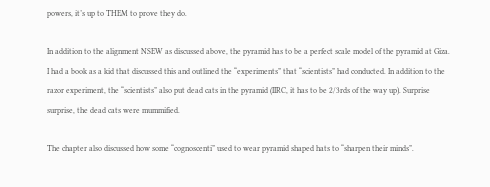powers, it’s up to THEM to prove they do.

In addition to the alignment NSEW as discussed above, the pyramid has to be a perfect scale model of the pyramid at Giza. I had a book as a kid that discussed this and outlined the “experiments” that “scientists” had conducted. In addition to the razor experiment, the “scientists” also put dead cats in the pyramid (IIRC, it has to be 2/3rds of the way up). Surprise surprise, the dead cats were mummified.

The chapter also discussed how some “cognoscenti” used to wear pyramid shaped hats to “sharpen their minds”.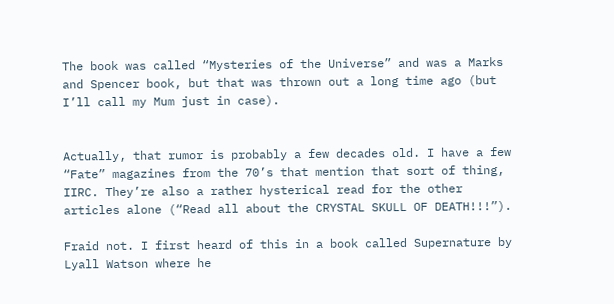The book was called “Mysteries of the Universe” and was a Marks and Spencer book, but that was thrown out a long time ago (but I’ll call my Mum just in case).


Actually, that rumor is probably a few decades old. I have a few “Fate” magazines from the 70’s that mention that sort of thing, IIRC. They’re also a rather hysterical read for the other articles alone (“Read all about the CRYSTAL SKULL OF DEATH!!!”).

Fraid not. I first heard of this in a book called Supernature by Lyall Watson where he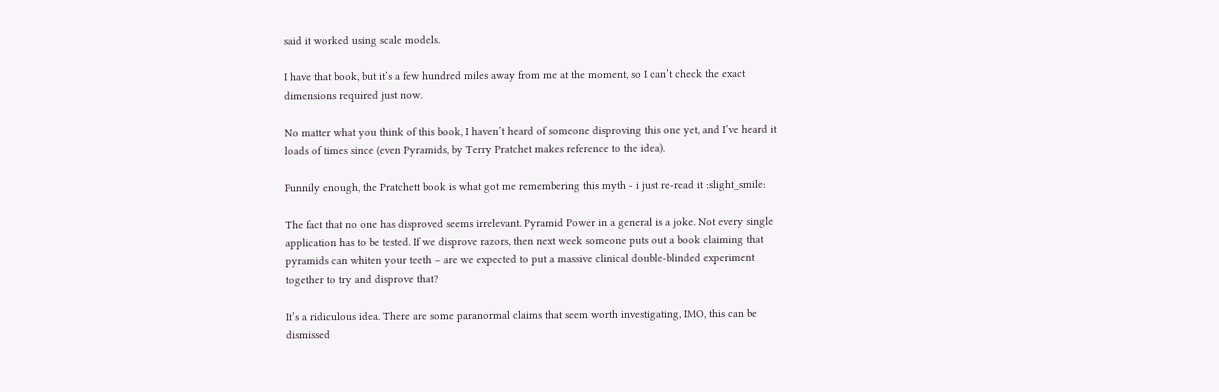said it worked using scale models.

I have that book, but it’s a few hundred miles away from me at the moment, so I can’t check the exact dimensions required just now.

No matter what you think of this book, I haven’t heard of someone disproving this one yet, and I’ve heard it loads of times since (even Pyramids, by Terry Pratchet makes reference to the idea).

Funnily enough, the Pratchett book is what got me remembering this myth - i just re-read it :slight_smile:

The fact that no one has disproved seems irrelevant. Pyramid Power in a general is a joke. Not every single application has to be tested. If we disprove razors, then next week someone puts out a book claiming that pyramids can whiten your teeth – are we expected to put a massive clinical double-blinded experiment together to try and disprove that?

It’s a ridiculous idea. There are some paranormal claims that seem worth investigating, IMO, this can be dismissed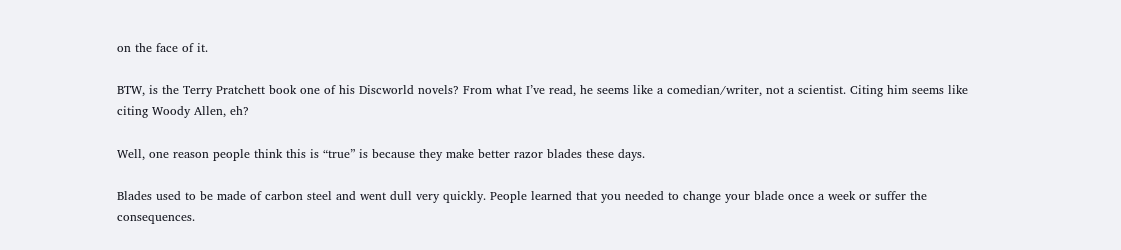on the face of it.

BTW, is the Terry Pratchett book one of his Discworld novels? From what I’ve read, he seems like a comedian/writer, not a scientist. Citing him seems like citing Woody Allen, eh?

Well, one reason people think this is “true” is because they make better razor blades these days.

Blades used to be made of carbon steel and went dull very quickly. People learned that you needed to change your blade once a week or suffer the consequences.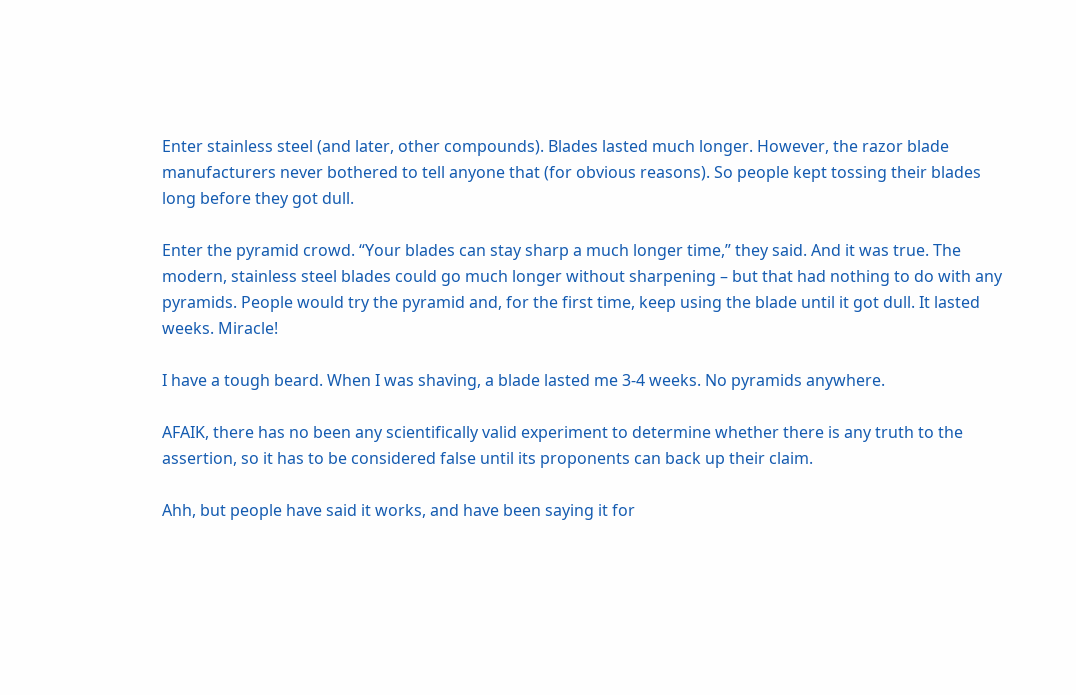Enter stainless steel (and later, other compounds). Blades lasted much longer. However, the razor blade manufacturers never bothered to tell anyone that (for obvious reasons). So people kept tossing their blades long before they got dull.

Enter the pyramid crowd. “Your blades can stay sharp a much longer time,” they said. And it was true. The modern, stainless steel blades could go much longer without sharpening – but that had nothing to do with any pyramids. People would try the pyramid and, for the first time, keep using the blade until it got dull. It lasted weeks. Miracle!

I have a tough beard. When I was shaving, a blade lasted me 3-4 weeks. No pyramids anywhere.

AFAIK, there has no been any scientifically valid experiment to determine whether there is any truth to the assertion, so it has to be considered false until its proponents can back up their claim.

Ahh, but people have said it works, and have been saying it for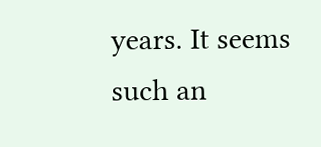years. It seems such an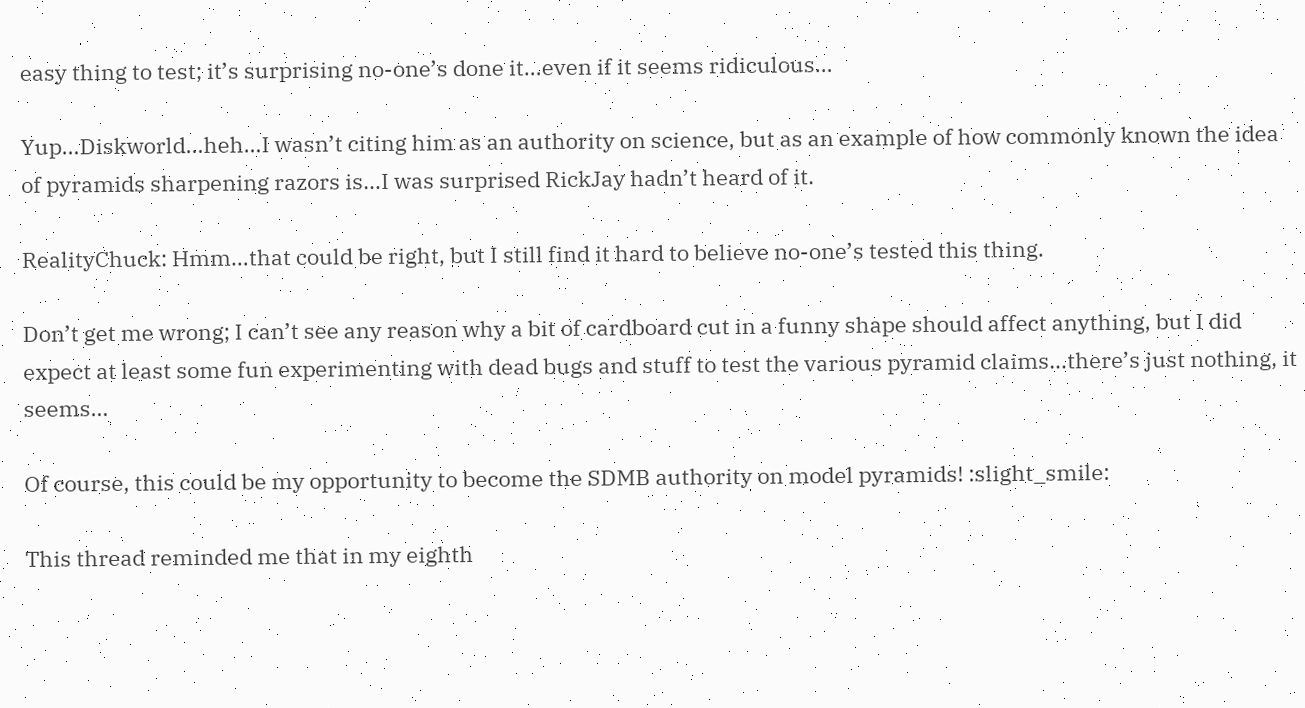easy thing to test; it’s surprising no-one’s done it…even if it seems ridiculous…

Yup…Diskworld…heh…I wasn’t citing him as an authority on science, but as an example of how commonly known the idea of pyramids sharpening razors is…I was surprised RickJay hadn’t heard of it.

RealityChuck: Hmm…that could be right, but I still find it hard to believe no-one’s tested this thing.

Don’t get me wrong; I can’t see any reason why a bit of cardboard cut in a funny shape should affect anything, but I did expect at least some fun experimenting with dead bugs and stuff to test the various pyramid claims…there’s just nothing, it seems…

Of course, this could be my opportunity to become the SDMB authority on model pyramids! :slight_smile:

This thread reminded me that in my eighth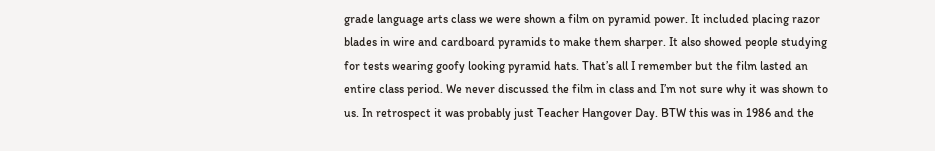grade language arts class we were shown a film on pyramid power. It included placing razor blades in wire and cardboard pyramids to make them sharper. It also showed people studying for tests wearing goofy looking pyramid hats. That’s all I remember but the film lasted an entire class period. We never discussed the film in class and I’m not sure why it was shown to us. In retrospect it was probably just Teacher Hangover Day. BTW this was in 1986 and the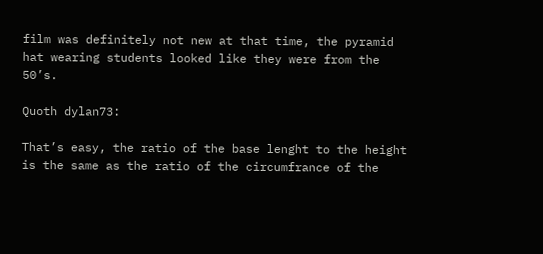film was definitely not new at that time, the pyramid hat wearing students looked like they were from the 50’s.

Quoth dylan73:

That’s easy, the ratio of the base lenght to the height is the same as the ratio of the circumfrance of the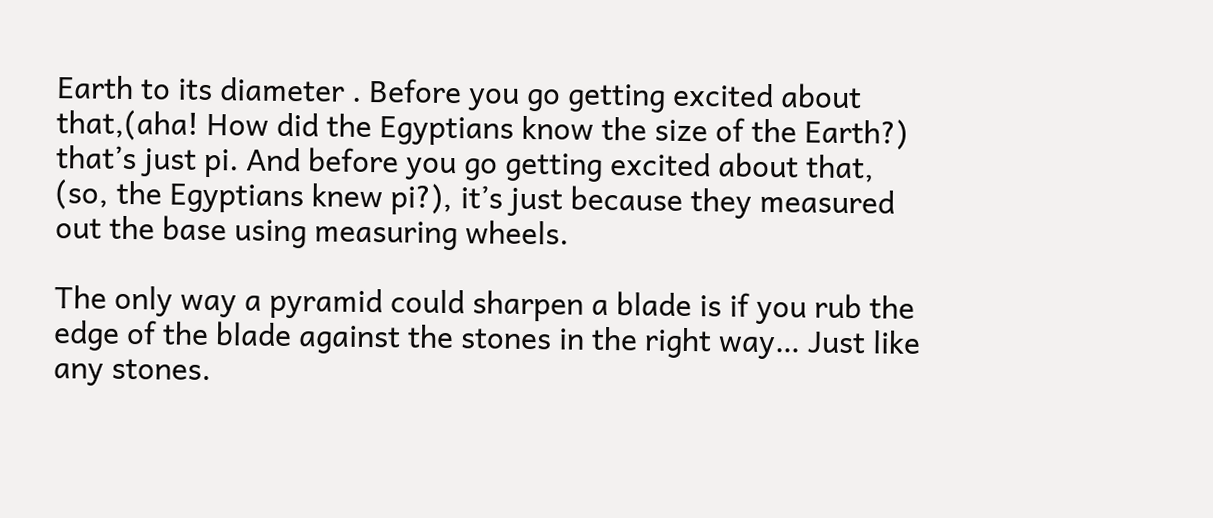Earth to its diameter . Before you go getting excited about that,(aha! How did the Egyptians know the size of the Earth?) that’s just pi. And before you go getting excited about that, (so, the Egyptians knew pi?), it’s just because they measured out the base using measuring wheels.

The only way a pyramid could sharpen a blade is if you rub the edge of the blade against the stones in the right way… Just like any stones.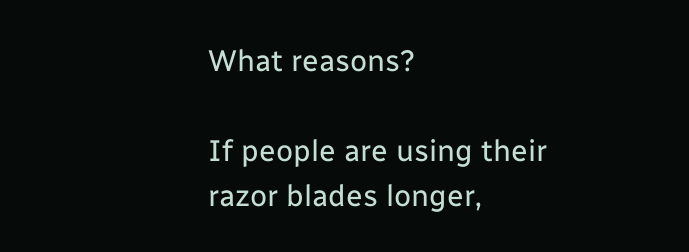What reasons?

If people are using their razor blades longer,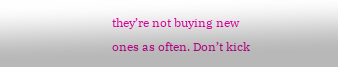they’re not buying new ones as often. Don’t kick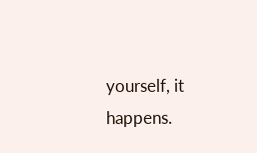yourself, it happens.